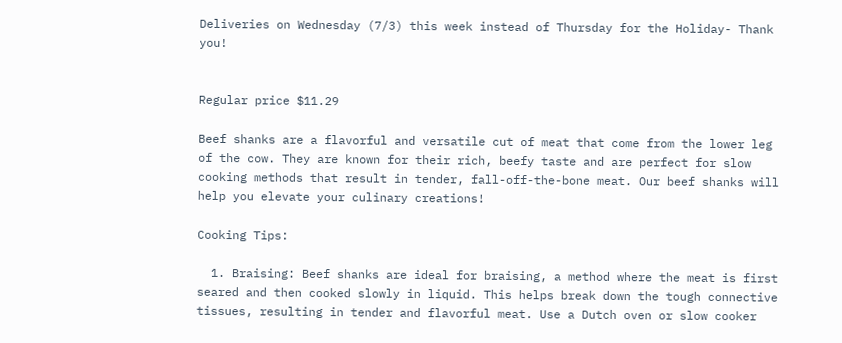Deliveries on Wednesday (7/3) this week instead of Thursday for the Holiday- Thank you!


Regular price $11.29

Beef shanks are a flavorful and versatile cut of meat that come from the lower leg of the cow. They are known for their rich, beefy taste and are perfect for slow cooking methods that result in tender, fall-off-the-bone meat. Our beef shanks will help you elevate your culinary creations!

Cooking Tips:

  1. Braising: Beef shanks are ideal for braising, a method where the meat is first seared and then cooked slowly in liquid. This helps break down the tough connective tissues, resulting in tender and flavorful meat. Use a Dutch oven or slow cooker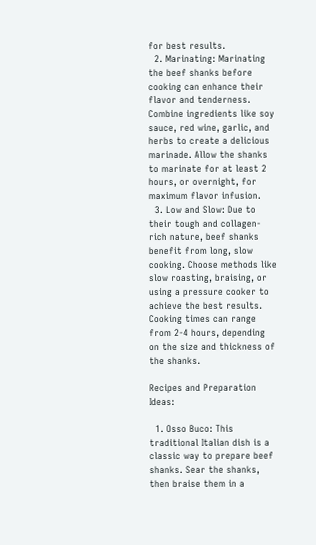for best results.
  2. Marinating: Marinating the beef shanks before cooking can enhance their flavor and tenderness. Combine ingredients like soy sauce, red wine, garlic, and herbs to create a delicious marinade. Allow the shanks to marinate for at least 2 hours, or overnight, for maximum flavor infusion.
  3. Low and Slow: Due to their tough and collagen-rich nature, beef shanks benefit from long, slow cooking. Choose methods like slow roasting, braising, or using a pressure cooker to achieve the best results. Cooking times can range from 2-4 hours, depending on the size and thickness of the shanks.

Recipes and Preparation Ideas:

  1. Osso Buco: This traditional Italian dish is a classic way to prepare beef shanks. Sear the shanks, then braise them in a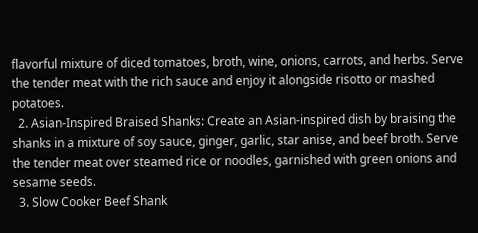flavorful mixture of diced tomatoes, broth, wine, onions, carrots, and herbs. Serve the tender meat with the rich sauce and enjoy it alongside risotto or mashed potatoes.
  2. Asian-Inspired Braised Shanks: Create an Asian-inspired dish by braising the shanks in a mixture of soy sauce, ginger, garlic, star anise, and beef broth. Serve the tender meat over steamed rice or noodles, garnished with green onions and sesame seeds.
  3. Slow Cooker Beef Shank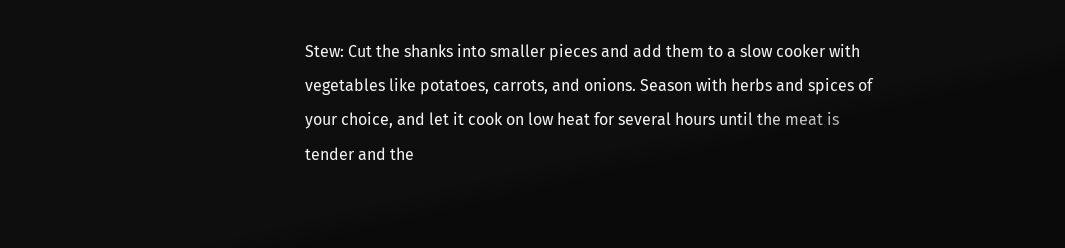Stew: Cut the shanks into smaller pieces and add them to a slow cooker with vegetables like potatoes, carrots, and onions. Season with herbs and spices of your choice, and let it cook on low heat for several hours until the meat is tender and the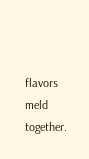flavors meld together.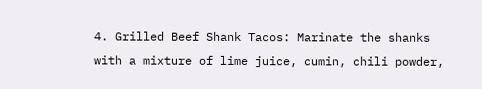4. Grilled Beef Shank Tacos: Marinate the shanks with a mixture of lime juice, cumin, chili powder,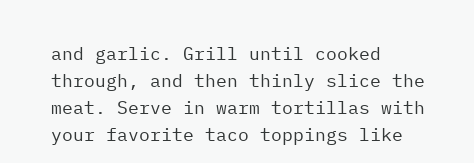and garlic. Grill until cooked through, and then thinly slice the meat. Serve in warm tortillas with your favorite taco toppings like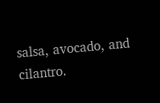salsa, avocado, and cilantro.